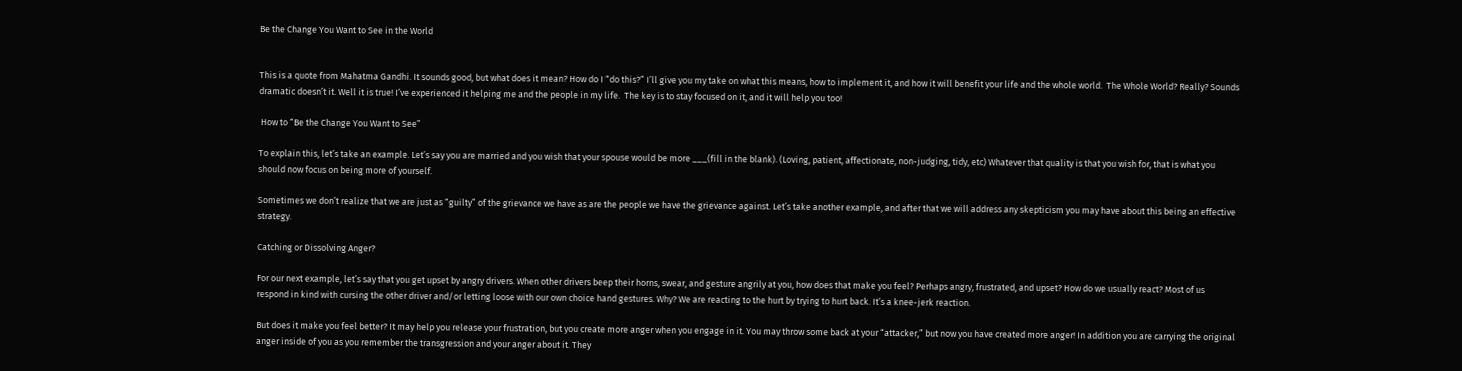Be the Change You Want to See in the World


This is a quote from Mahatma Gandhi. It sounds good, but what does it mean? How do I “do this?” I’ll give you my take on what this means, how to implement it, and how it will benefit your life and the whole world.  The Whole World? Really? Sounds dramatic doesn’t it. Well it is true! I’ve experienced it helping me and the people in my life.  The key is to stay focused on it, and it will help you too!

 How to “Be the Change You Want to See”

To explain this, let’s take an example. Let’s say you are married and you wish that your spouse would be more ___(fill in the blank). (Loving, patient, affectionate, non-judging, tidy, etc) Whatever that quality is that you wish for, that is what you should now focus on being more of yourself.

Sometimes we don’t realize that we are just as “guilty” of the grievance we have as are the people we have the grievance against. Let’s take another example, and after that we will address any skepticism you may have about this being an effective strategy.

Catching or Dissolving Anger?

For our next example, let’s say that you get upset by angry drivers. When other drivers beep their horns, swear, and gesture angrily at you, how does that make you feel? Perhaps angry, frustrated, and upset? How do we usually react? Most of us respond in kind with cursing the other driver and/or letting loose with our own choice hand gestures. Why? We are reacting to the hurt by trying to hurt back. It’s a knee-jerk reaction.

But does it make you feel better? It may help you release your frustration, but you create more anger when you engage in it. You may throw some back at your “attacker,” but now you have created more anger! In addition you are carrying the original anger inside of you as you remember the transgression and your anger about it. They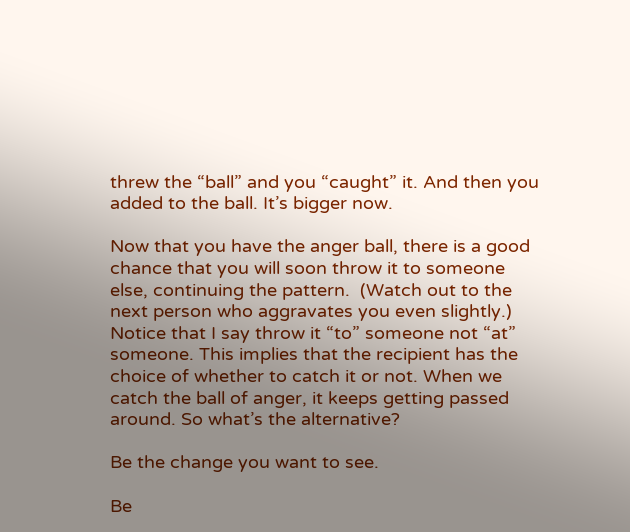threw the “ball” and you “caught” it. And then you added to the ball. It’s bigger now.

Now that you have the anger ball, there is a good chance that you will soon throw it to someone else, continuing the pattern.  (Watch out to the next person who aggravates you even slightly.) Notice that I say throw it “to” someone not “at” someone. This implies that the recipient has the choice of whether to catch it or not. When we catch the ball of anger, it keeps getting passed around. So what’s the alternative?

Be the change you want to see.

Be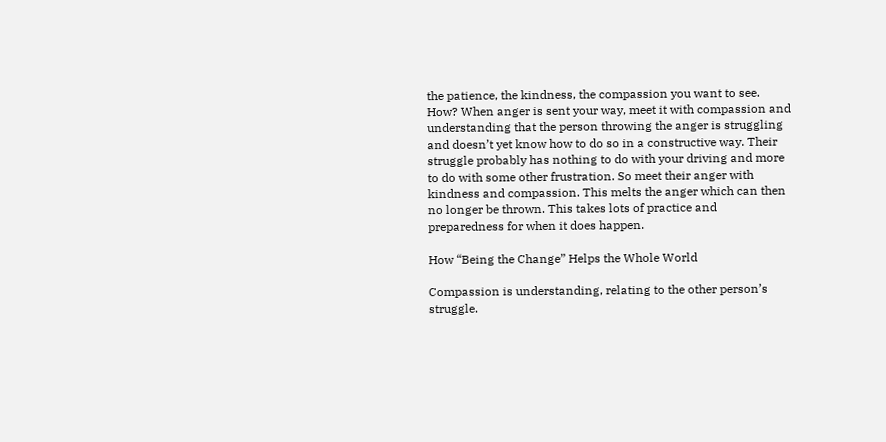the patience, the kindness, the compassion you want to see. How? When anger is sent your way, meet it with compassion and understanding that the person throwing the anger is struggling and doesn’t yet know how to do so in a constructive way. Their struggle probably has nothing to do with your driving and more to do with some other frustration. So meet their anger with kindness and compassion. This melts the anger which can then no longer be thrown. This takes lots of practice and preparedness for when it does happen.

How “Being the Change” Helps the Whole World

Compassion is understanding, relating to the other person’s struggle.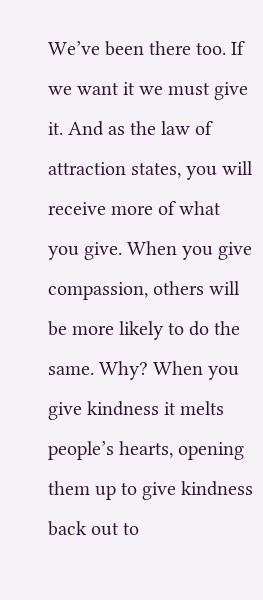We’ve been there too. If we want it we must give it. And as the law of attraction states, you will receive more of what you give. When you give compassion, others will be more likely to do the same. Why? When you give kindness it melts people’s hearts, opening them up to give kindness back out to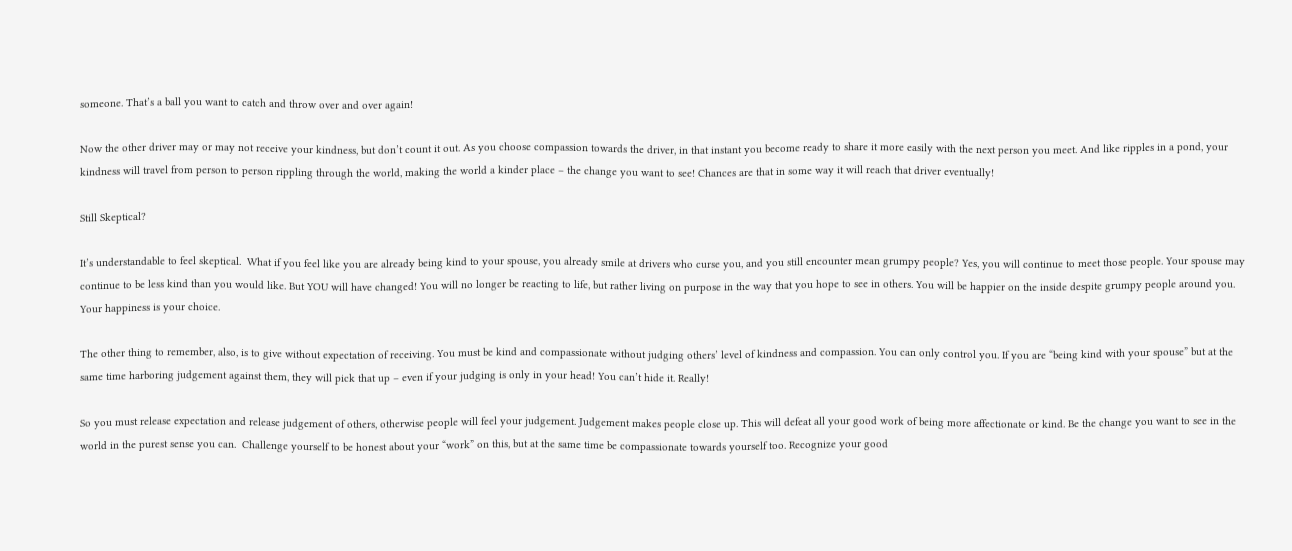someone. That’s a ball you want to catch and throw over and over again!

Now the other driver may or may not receive your kindness, but don’t count it out. As you choose compassion towards the driver, in that instant you become ready to share it more easily with the next person you meet. And like ripples in a pond, your kindness will travel from person to person rippling through the world, making the world a kinder place – the change you want to see! Chances are that in some way it will reach that driver eventually!

Still Skeptical?

It’s understandable to feel skeptical.  What if you feel like you are already being kind to your spouse, you already smile at drivers who curse you, and you still encounter mean grumpy people? Yes, you will continue to meet those people. Your spouse may continue to be less kind than you would like. But YOU will have changed! You will no longer be reacting to life, but rather living on purpose in the way that you hope to see in others. You will be happier on the inside despite grumpy people around you. Your happiness is your choice.

The other thing to remember, also, is to give without expectation of receiving. You must be kind and compassionate without judging others’ level of kindness and compassion. You can only control you. If you are “being kind with your spouse” but at the same time harboring judgement against them, they will pick that up – even if your judging is only in your head! You can’t hide it. Really!

So you must release expectation and release judgement of others, otherwise people will feel your judgement. Judgement makes people close up. This will defeat all your good work of being more affectionate or kind. Be the change you want to see in the world in the purest sense you can.  Challenge yourself to be honest about your “work” on this, but at the same time be compassionate towards yourself too. Recognize your good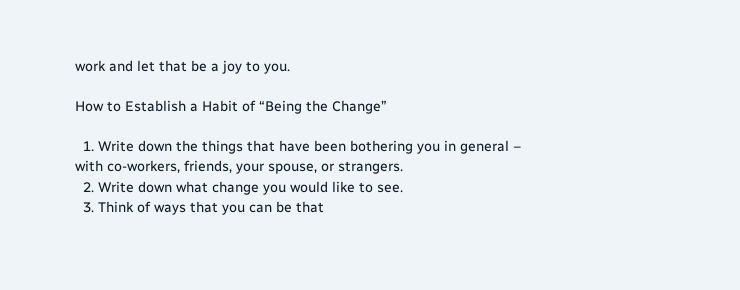work and let that be a joy to you.

How to Establish a Habit of “Being the Change”

  1. Write down the things that have been bothering you in general – with co-workers, friends, your spouse, or strangers.
  2. Write down what change you would like to see.
  3. Think of ways that you can be that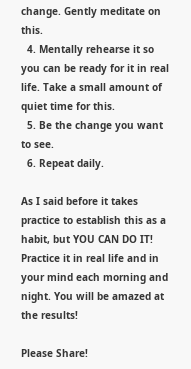change. Gently meditate on this.
  4. Mentally rehearse it so you can be ready for it in real life. Take a small amount of quiet time for this.
  5. Be the change you want to see.
  6. Repeat daily.

As I said before it takes practice to establish this as a habit, but YOU CAN DO IT! Practice it in real life and in your mind each morning and night. You will be amazed at the results!

Please Share!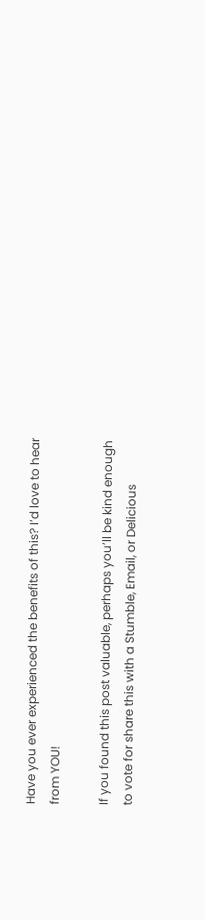Have you ever experienced the benefits of this? I’d love to hear from YOU!

If you found this post valuable, perhaps you’ll be kind enough to vote for share this with a Stumble, Email, or Delicious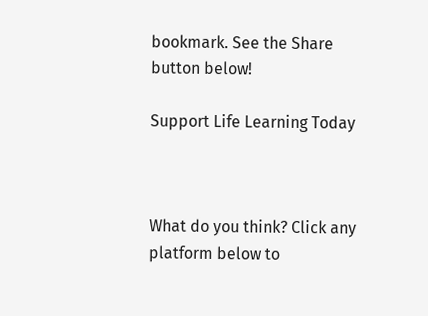bookmark. See the Share button below!

Support Life Learning Today



What do you think? Click any platform below to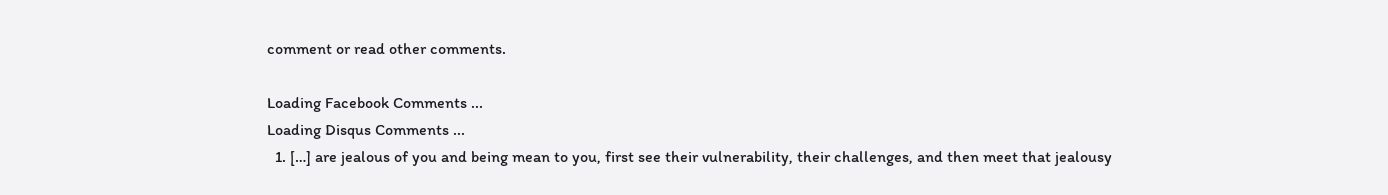comment or read other comments.

Loading Facebook Comments ...
Loading Disqus Comments ...
  1. […] are jealous of you and being mean to you, first see their vulnerability, their challenges, and then meet that jealousy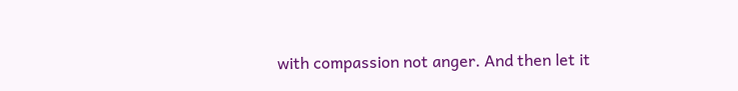with compassion not anger. And then let it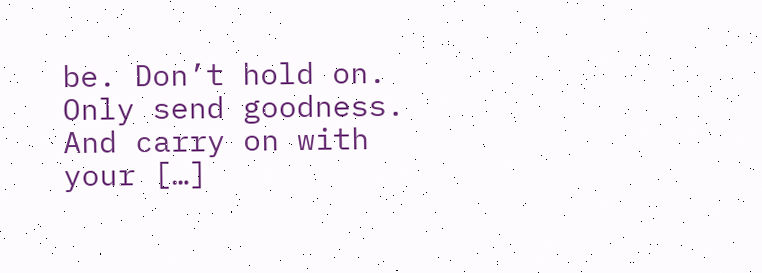be. Don’t hold on. Only send goodness. And carry on with your […]